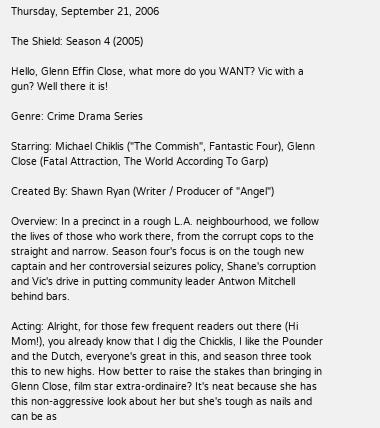Thursday, September 21, 2006

The Shield: Season 4 (2005)

Hello, Glenn Effin Close, what more do you WANT? Vic with a gun? Well there it is!

Genre: Crime Drama Series

Starring: Michael Chiklis ("The Commish", Fantastic Four), Glenn Close (Fatal Attraction, The World According To Garp)

Created By: Shawn Ryan (Writer / Producer of "Angel")

Overview: In a precinct in a rough L.A. neighbourhood, we follow the lives of those who work there, from the corrupt cops to the straight and narrow. Season four's focus is on the tough new captain and her controversial seizures policy, Shane's corruption and Vic's drive in putting community leader Antwon Mitchell behind bars.

Acting: Alright, for those few frequent readers out there (Hi Mom!), you already know that I dig the Chicklis, I like the Pounder and the Dutch, everyone's great in this, and season three took this to new highs. How better to raise the stakes than bringing in Glenn Close, film star extra-ordinaire? It's neat because she has this non-aggressive look about her but she's tough as nails and can be as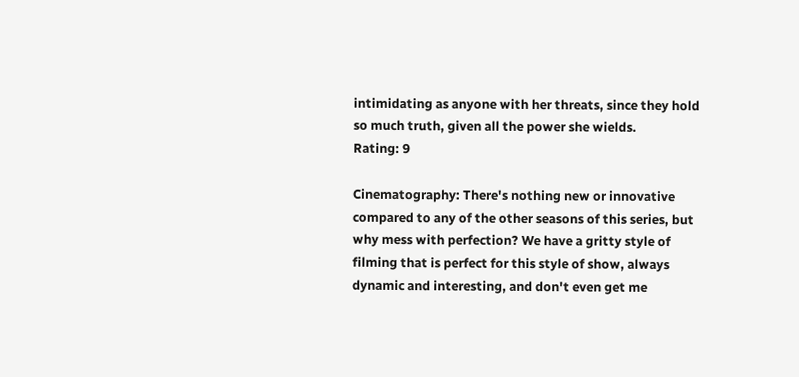intimidating as anyone with her threats, since they hold so much truth, given all the power she wields.
Rating: 9

Cinematography: There's nothing new or innovative compared to any of the other seasons of this series, but why mess with perfection? We have a gritty style of filming that is perfect for this style of show, always dynamic and interesting, and don't even get me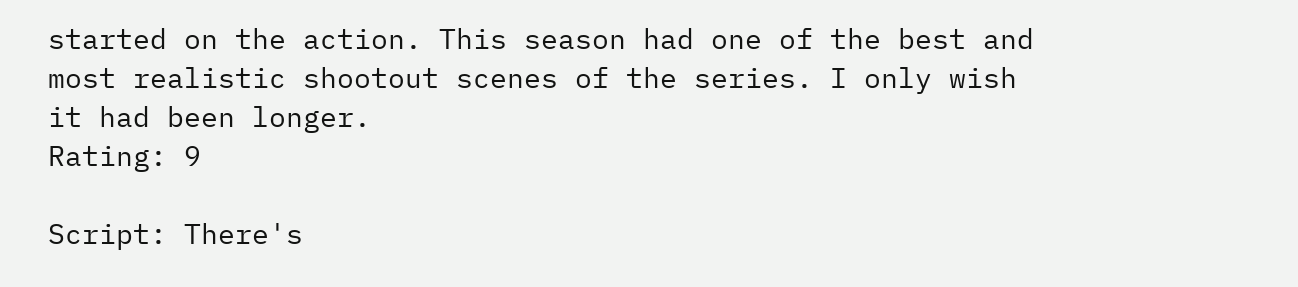started on the action. This season had one of the best and most realistic shootout scenes of the series. I only wish it had been longer.
Rating: 9

Script: There's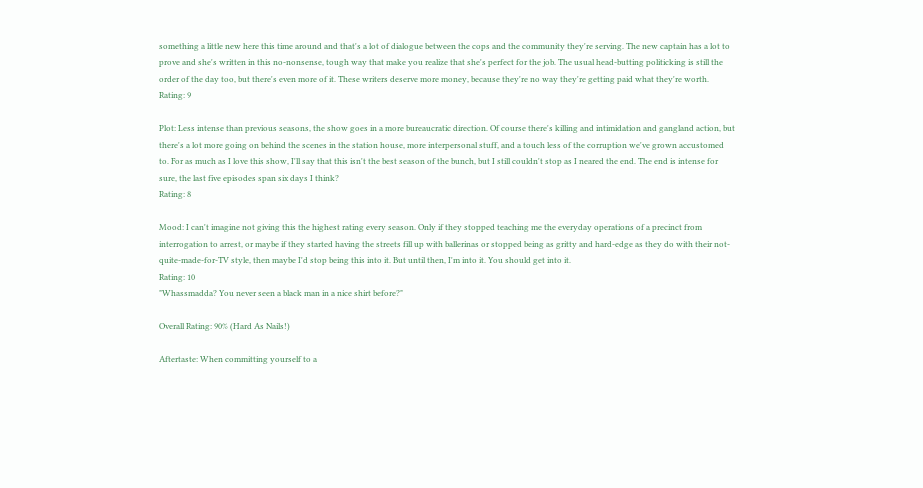something a little new here this time around and that's a lot of dialogue between the cops and the community they're serving. The new captain has a lot to prove and she's written in this no-nonsense, tough way that make you realize that she's perfect for the job. The usual head-butting politicking is still the order of the day too, but there's even more of it. These writers deserve more money, because they're no way they're getting paid what they're worth.
Rating: 9

Plot: Less intense than previous seasons, the show goes in a more bureaucratic direction. Of course there's killing and intimidation and gangland action, but there's a lot more going on behind the scenes in the station house, more interpersonal stuff, and a touch less of the corruption we've grown accustomed to. For as much as I love this show, I'll say that this isn't the best season of the bunch, but I still couldn't stop as I neared the end. The end is intense for sure, the last five episodes span six days I think?
Rating: 8

Mood: I can't imagine not giving this the highest rating every season. Only if they stopped teaching me the everyday operations of a precinct from interrogation to arrest, or maybe if they started having the streets fill up with ballerinas or stopped being as gritty and hard-edge as they do with their not-quite-made-for-TV style, then maybe I'd stop being this into it. But until then, I'm into it. You should get into it.
Rating: 10
"Whassmadda? You never seen a black man in a nice shirt before?"

Overall Rating: 90% (Hard As Nails!)

Aftertaste: When committing yourself to a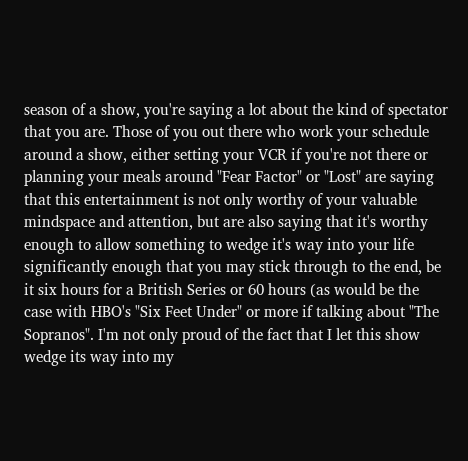season of a show, you're saying a lot about the kind of spectator that you are. Those of you out there who work your schedule around a show, either setting your VCR if you're not there or planning your meals around "Fear Factor" or "Lost" are saying that this entertainment is not only worthy of your valuable mindspace and attention, but are also saying that it's worthy enough to allow something to wedge it's way into your life significantly enough that you may stick through to the end, be it six hours for a British Series or 60 hours (as would be the case with HBO's "Six Feet Under" or more if talking about "The Sopranos". I'm not only proud of the fact that I let this show wedge its way into my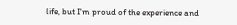life, but I'm proud of the experience and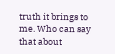truth it brings to me. Who can say that about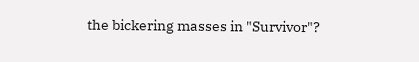the bickering masses in "Survivor"?